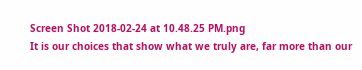Screen Shot 2018-02-24 at 10.48.25 PM.png
It is our choices that show what we truly are, far more than our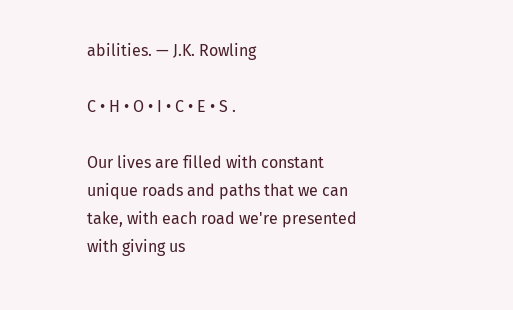abilities. — J.K. Rowling

C • H • O • I • C • E • S .

Our lives are filled with constant unique roads and paths that we can take, with each road we're presented with giving us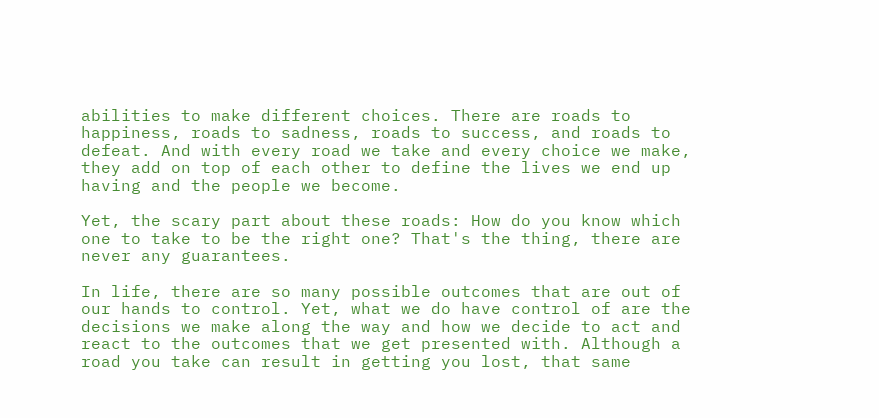abilities to make different choices. There are roads to happiness, roads to sadness, roads to success, and roads to defeat. And with every road we take and every choice we make, they add on top of each other to define the lives we end up having and the people we become.

Yet, the scary part about these roads: How do you know which one to take to be the right one? That's the thing, there are never any guarantees.

In life, there are so many possible outcomes that are out of our hands to control. Yet, what we do have control of are the decisions we make along the way and how we decide to act and react to the outcomes that we get presented with. Although a road you take can result in getting you lost, that same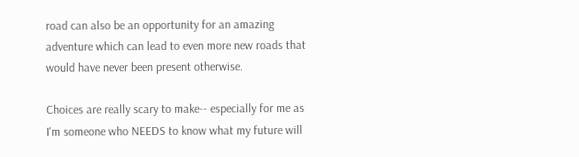road can also be an opportunity for an amazing adventure which can lead to even more new roads that would have never been present otherwise.

Choices are really scary to make-- especially for me as I'm someone who NEEDS to know what my future will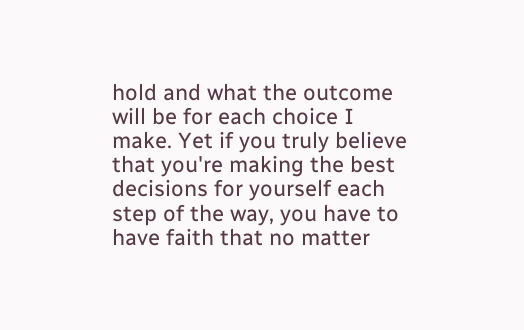hold and what the outcome will be for each choice I make. Yet if you truly believe that you're making the best decisions for yourself each step of the way, you have to have faith that no matter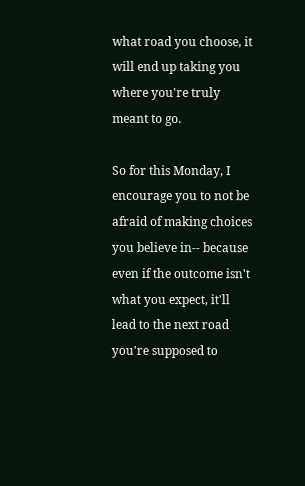what road you choose, it will end up taking you where you're truly meant to go.

So for this Monday, I encourage you to not be afraid of making choices you believe in-- because even if the outcome isn't what you expect, it'll lead to the next road you're supposed to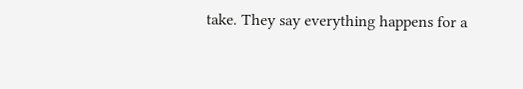take. They say everything happens for a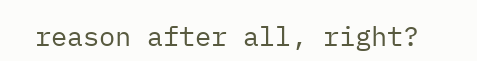reason after all, right?